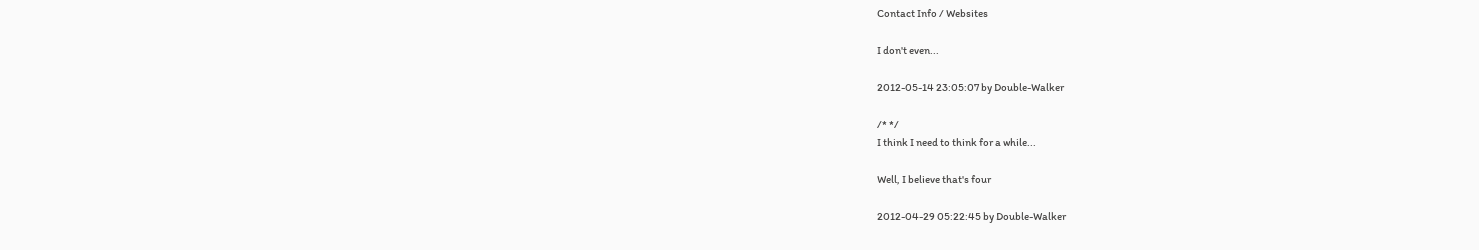Contact Info / Websites

I don't even...

2012-05-14 23:05:07 by Double-Walker

/* */
I think I need to think for a while...

Well, I believe that's four

2012-04-29 05:22:45 by Double-Walker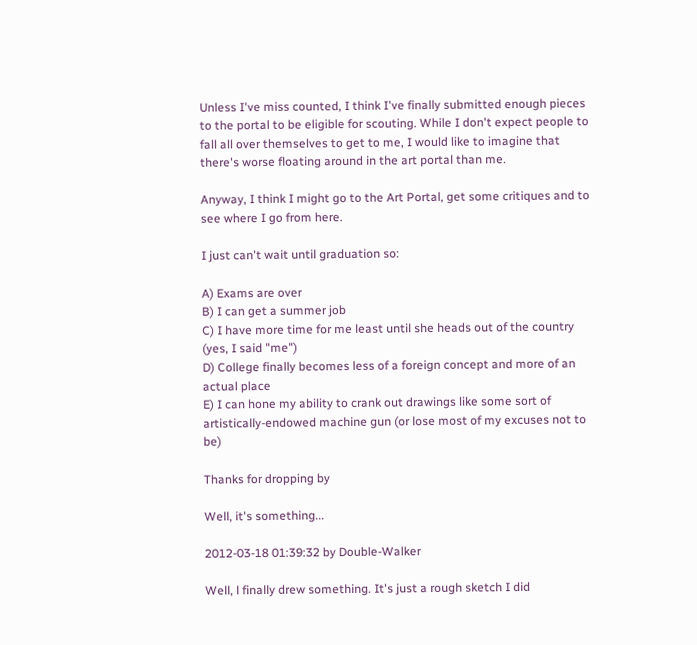Unless I've miss counted, I think I've finally submitted enough pieces to the portal to be eligible for scouting. While I don't expect people to fall all over themselves to get to me, I would like to imagine that there's worse floating around in the art portal than me.

Anyway, I think I might go to the Art Portal, get some critiques and to see where I go from here.

I just can't wait until graduation so:

A) Exams are over
B) I can get a summer job
C) I have more time for me least until she heads out of the country (yes, I said "me")
D) College finally becomes less of a foreign concept and more of an actual place
E) I can hone my ability to crank out drawings like some sort of artistically-endowed machine gun (or lose most of my excuses not to be)

Thanks for dropping by

Well, it's something...

2012-03-18 01:39:32 by Double-Walker

Well, l finally drew something. It's just a rough sketch I did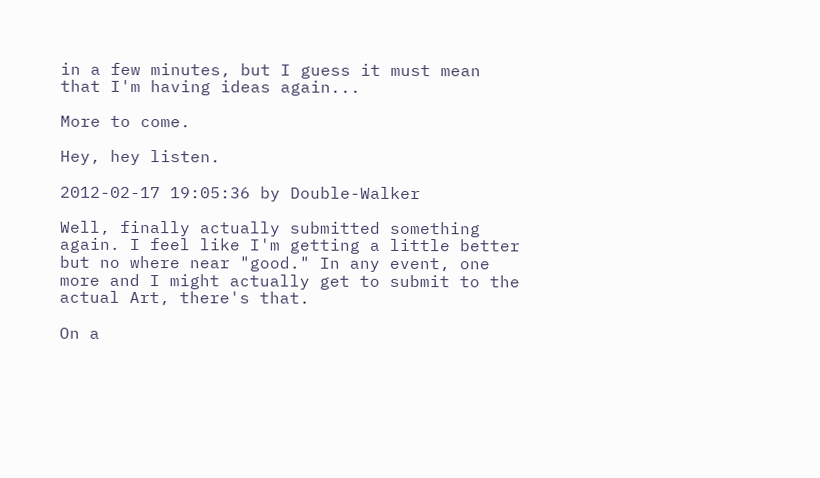in a few minutes, but I guess it must mean that I'm having ideas again...

More to come.

Hey, hey listen.

2012-02-17 19:05:36 by Double-Walker

Well, finally actually submitted something again. I feel like I'm getting a little better but no where near "good." In any event, one more and I might actually get to submit to the actual Art, there's that.

On a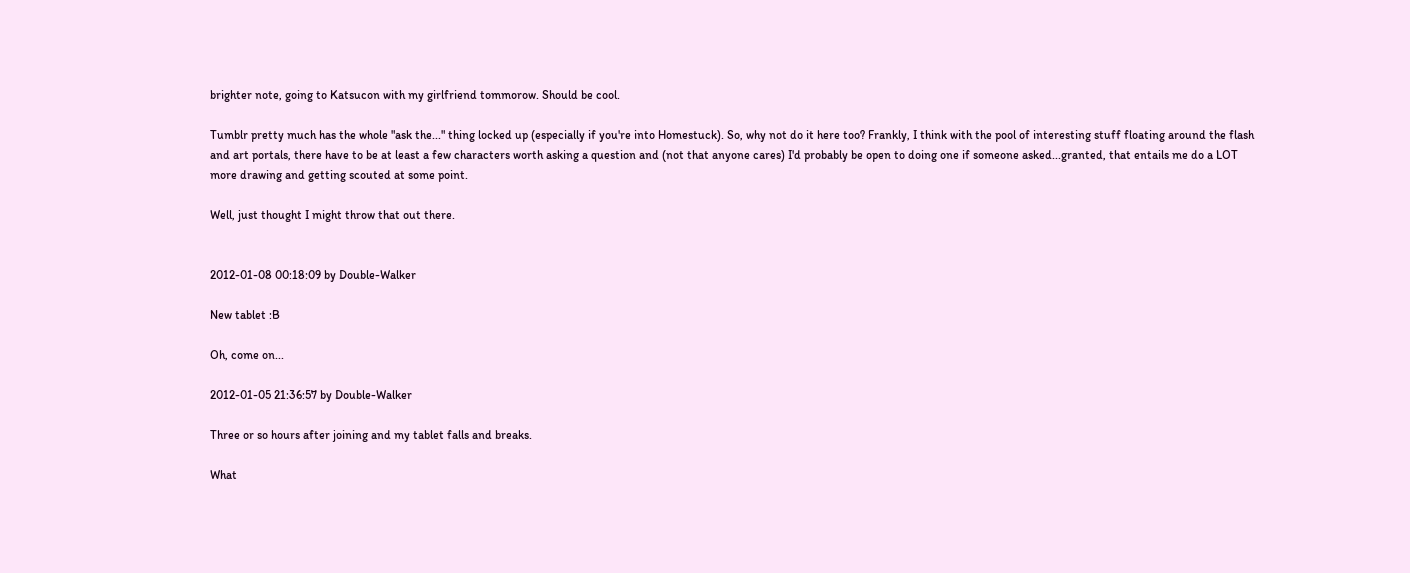brighter note, going to Katsucon with my girlfriend tommorow. Should be cool.

Tumblr pretty much has the whole "ask the..." thing locked up (especially if you're into Homestuck). So, why not do it here too? Frankly, I think with the pool of interesting stuff floating around the flash and art portals, there have to be at least a few characters worth asking a question and (not that anyone cares) I'd probably be open to doing one if someone asked...granted, that entails me do a LOT more drawing and getting scouted at some point.

Well, just thought I might throw that out there.


2012-01-08 00:18:09 by Double-Walker

New tablet :B

Oh, come on...

2012-01-05 21:36:57 by Double-Walker

Three or so hours after joining and my tablet falls and breaks.

What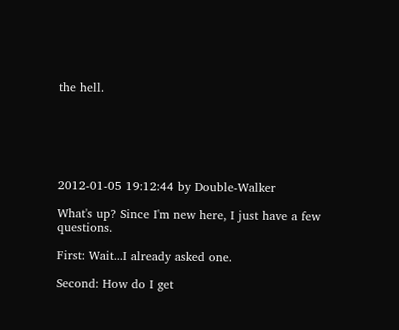the hell.






2012-01-05 19:12:44 by Double-Walker

What's up? Since I'm new here, I just have a few questions.

First: Wait...I already asked one.

Second: How do I get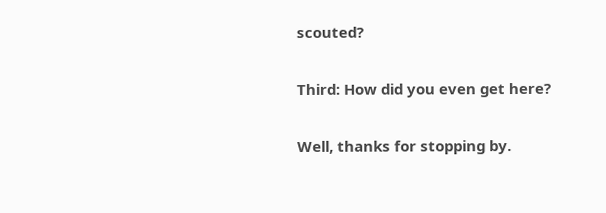scouted?

Third: How did you even get here?

Well, thanks for stopping by.